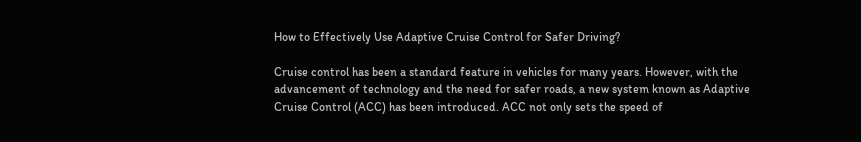How to Effectively Use Adaptive Cruise Control for Safer Driving?

Cruise control has been a standard feature in vehicles for many years. However, with the advancement of technology and the need for safer roads, a new system known as Adaptive Cruise Control (ACC) has been introduced. ACC not only sets the speed of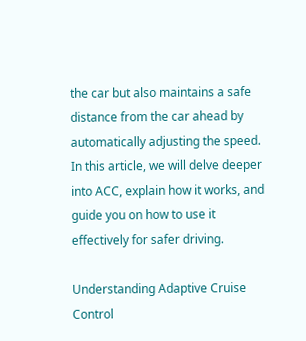the car but also maintains a safe distance from the car ahead by automatically adjusting the speed. In this article, we will delve deeper into ACC, explain how it works, and guide you on how to use it effectively for safer driving.

Understanding Adaptive Cruise Control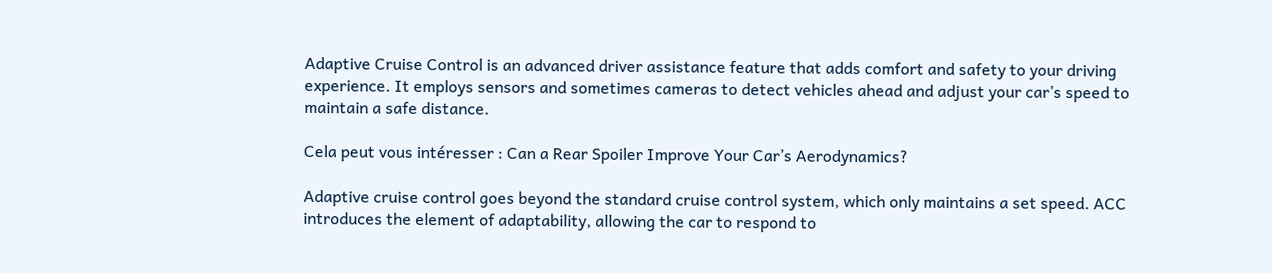Adaptive Cruise Control is an advanced driver assistance feature that adds comfort and safety to your driving experience. It employs sensors and sometimes cameras to detect vehicles ahead and adjust your car’s speed to maintain a safe distance.

Cela peut vous intéresser : Can a Rear Spoiler Improve Your Car’s Aerodynamics?

Adaptive cruise control goes beyond the standard cruise control system, which only maintains a set speed. ACC introduces the element of adaptability, allowing the car to respond to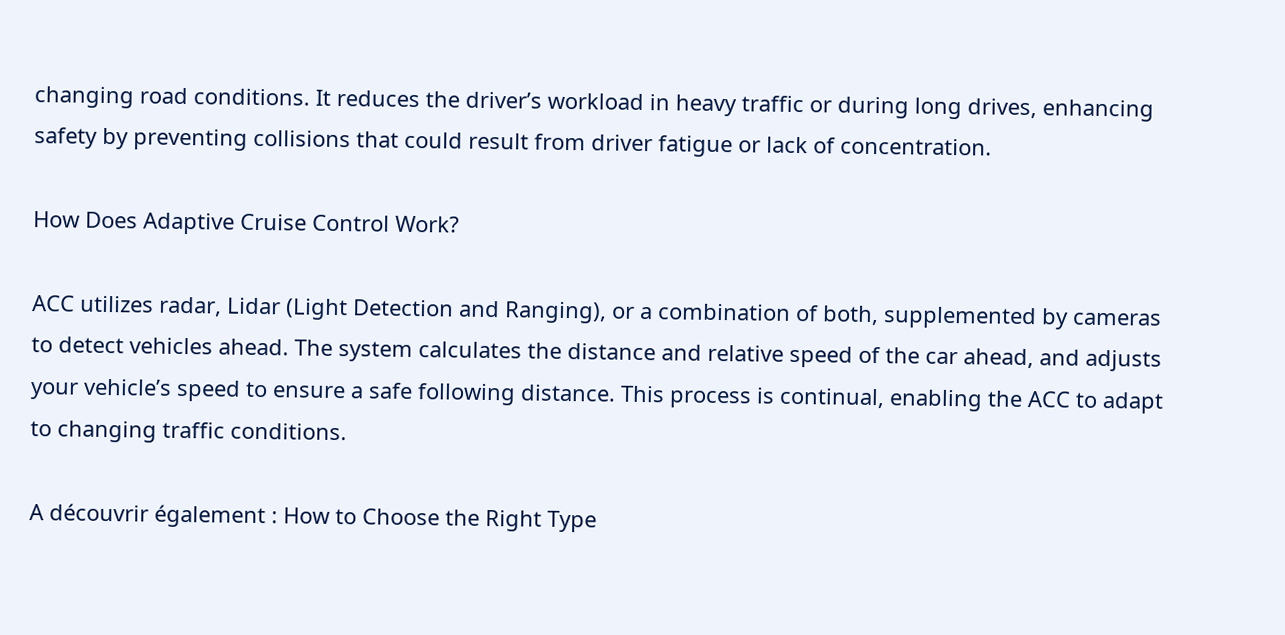changing road conditions. It reduces the driver’s workload in heavy traffic or during long drives, enhancing safety by preventing collisions that could result from driver fatigue or lack of concentration.

How Does Adaptive Cruise Control Work?

ACC utilizes radar, Lidar (Light Detection and Ranging), or a combination of both, supplemented by cameras to detect vehicles ahead. The system calculates the distance and relative speed of the car ahead, and adjusts your vehicle’s speed to ensure a safe following distance. This process is continual, enabling the ACC to adapt to changing traffic conditions.

A découvrir également : How to Choose the Right Type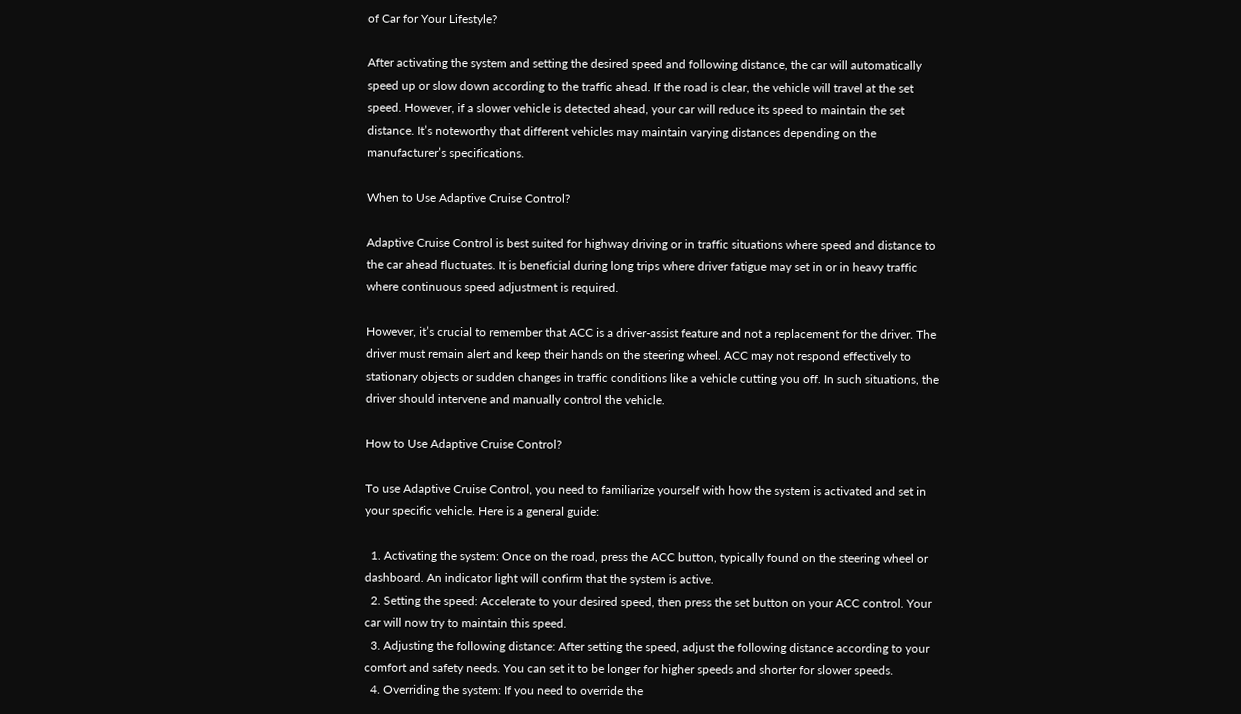of Car for Your Lifestyle?

After activating the system and setting the desired speed and following distance, the car will automatically speed up or slow down according to the traffic ahead. If the road is clear, the vehicle will travel at the set speed. However, if a slower vehicle is detected ahead, your car will reduce its speed to maintain the set distance. It’s noteworthy that different vehicles may maintain varying distances depending on the manufacturer’s specifications.

When to Use Adaptive Cruise Control?

Adaptive Cruise Control is best suited for highway driving or in traffic situations where speed and distance to the car ahead fluctuates. It is beneficial during long trips where driver fatigue may set in or in heavy traffic where continuous speed adjustment is required.

However, it’s crucial to remember that ACC is a driver-assist feature and not a replacement for the driver. The driver must remain alert and keep their hands on the steering wheel. ACC may not respond effectively to stationary objects or sudden changes in traffic conditions like a vehicle cutting you off. In such situations, the driver should intervene and manually control the vehicle.

How to Use Adaptive Cruise Control?

To use Adaptive Cruise Control, you need to familiarize yourself with how the system is activated and set in your specific vehicle. Here is a general guide:

  1. Activating the system: Once on the road, press the ACC button, typically found on the steering wheel or dashboard. An indicator light will confirm that the system is active.
  2. Setting the speed: Accelerate to your desired speed, then press the set button on your ACC control. Your car will now try to maintain this speed.
  3. Adjusting the following distance: After setting the speed, adjust the following distance according to your comfort and safety needs. You can set it to be longer for higher speeds and shorter for slower speeds.
  4. Overriding the system: If you need to override the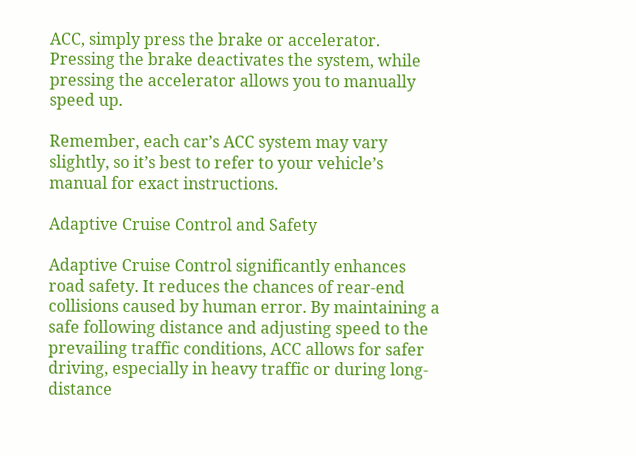ACC, simply press the brake or accelerator. Pressing the brake deactivates the system, while pressing the accelerator allows you to manually speed up.

Remember, each car’s ACC system may vary slightly, so it’s best to refer to your vehicle’s manual for exact instructions.

Adaptive Cruise Control and Safety

Adaptive Cruise Control significantly enhances road safety. It reduces the chances of rear-end collisions caused by human error. By maintaining a safe following distance and adjusting speed to the prevailing traffic conditions, ACC allows for safer driving, especially in heavy traffic or during long-distance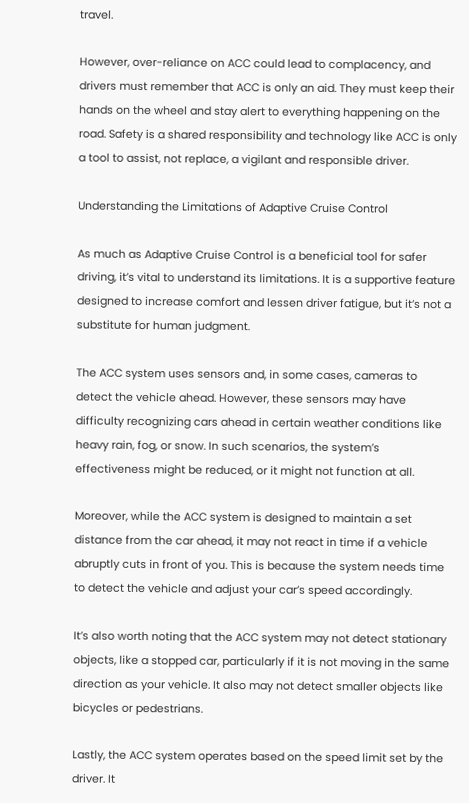travel.

However, over-reliance on ACC could lead to complacency, and drivers must remember that ACC is only an aid. They must keep their hands on the wheel and stay alert to everything happening on the road. Safety is a shared responsibility and technology like ACC is only a tool to assist, not replace, a vigilant and responsible driver.

Understanding the Limitations of Adaptive Cruise Control

As much as Adaptive Cruise Control is a beneficial tool for safer driving, it’s vital to understand its limitations. It is a supportive feature designed to increase comfort and lessen driver fatigue, but it’s not a substitute for human judgment.

The ACC system uses sensors and, in some cases, cameras to detect the vehicle ahead. However, these sensors may have difficulty recognizing cars ahead in certain weather conditions like heavy rain, fog, or snow. In such scenarios, the system’s effectiveness might be reduced, or it might not function at all.

Moreover, while the ACC system is designed to maintain a set distance from the car ahead, it may not react in time if a vehicle abruptly cuts in front of you. This is because the system needs time to detect the vehicle and adjust your car’s speed accordingly.

It’s also worth noting that the ACC system may not detect stationary objects, like a stopped car, particularly if it is not moving in the same direction as your vehicle. It also may not detect smaller objects like bicycles or pedestrians.

Lastly, the ACC system operates based on the speed limit set by the driver. It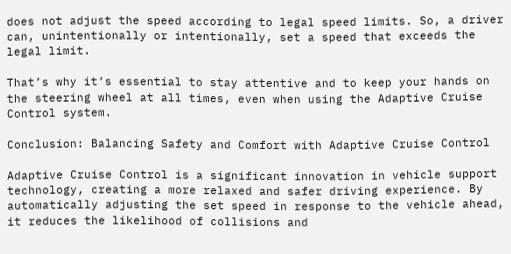does not adjust the speed according to legal speed limits. So, a driver can, unintentionally or intentionally, set a speed that exceeds the legal limit.

That’s why it’s essential to stay attentive and to keep your hands on the steering wheel at all times, even when using the Adaptive Cruise Control system.

Conclusion: Balancing Safety and Comfort with Adaptive Cruise Control

Adaptive Cruise Control is a significant innovation in vehicle support technology, creating a more relaxed and safer driving experience. By automatically adjusting the set speed in response to the vehicle ahead, it reduces the likelihood of collisions and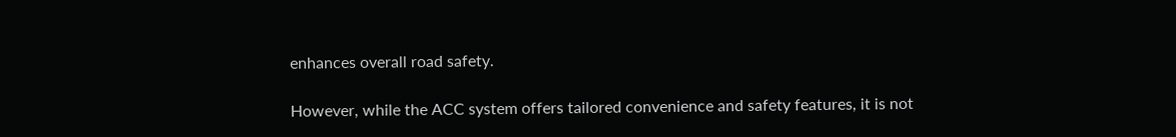enhances overall road safety.

However, while the ACC system offers tailored convenience and safety features, it is not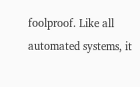foolproof. Like all automated systems, it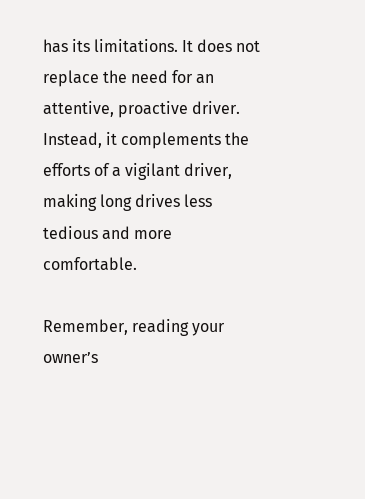has its limitations. It does not replace the need for an attentive, proactive driver. Instead, it complements the efforts of a vigilant driver, making long drives less tedious and more comfortable.

Remember, reading your owner’s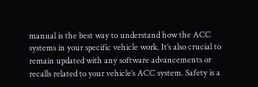manual is the best way to understand how the ACC systems in your specific vehicle work. It’s also crucial to remain updated with any software advancements or recalls related to your vehicle’s ACC system. Safety is a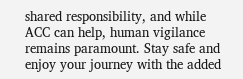shared responsibility, and while ACC can help, human vigilance remains paramount. Stay safe and enjoy your journey with the added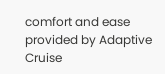comfort and ease provided by Adaptive Cruise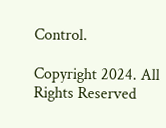Control.

Copyright 2024. All Rights Reserved